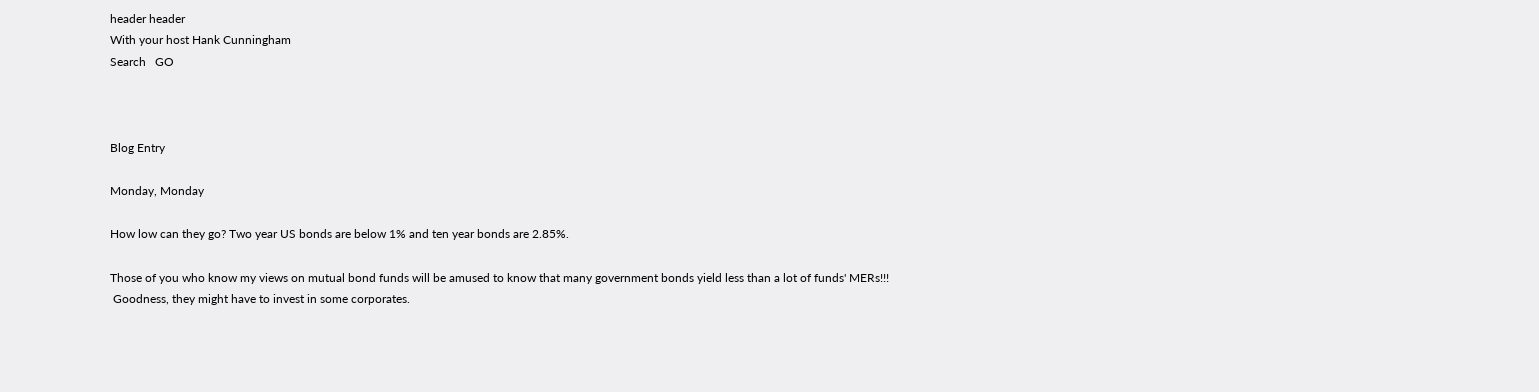header header
With your host Hank Cunningham
Search   GO



Blog Entry

Monday, Monday

How low can they go? Two year US bonds are below 1% and ten year bonds are 2.85%.

Those of you who know my views on mutual bond funds will be amused to know that many government bonds yield less than a lot of funds' MERs!!!
 Goodness, they might have to invest in some corporates.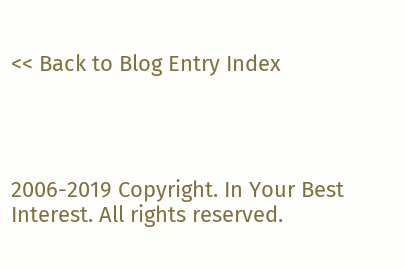<< Back to Blog Entry Index




2006-2019 Copyright. In Your Best Interest. All rights reserved.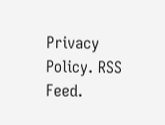Privacy Policy. RSS Feed.